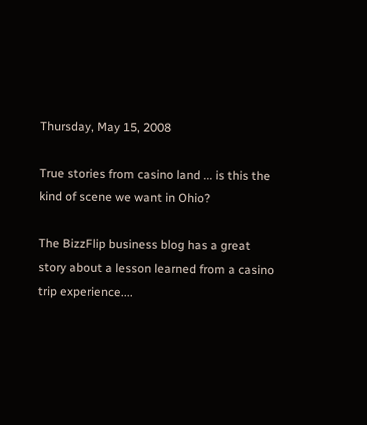Thursday, May 15, 2008

True stories from casino land ... is this the kind of scene we want in Ohio?

The BizzFlip business blog has a great story about a lesson learned from a casino trip experience....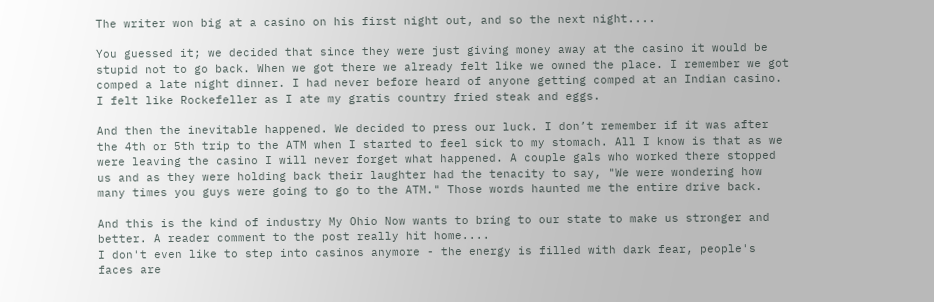The writer won big at a casino on his first night out, and so the next night....

You guessed it; we decided that since they were just giving money away at the casino it would be stupid not to go back. When we got there we already felt like we owned the place. I remember we got comped a late night dinner. I had never before heard of anyone getting comped at an Indian casino. I felt like Rockefeller as I ate my gratis country fried steak and eggs.

And then the inevitable happened. We decided to press our luck. I don’t remember if it was after the 4th or 5th trip to the ATM when I started to feel sick to my stomach. All I know is that as we were leaving the casino I will never forget what happened. A couple gals who worked there stopped us and as they were holding back their laughter had the tenacity to say, "We were wondering how many times you guys were going to go to the ATM." Those words haunted me the entire drive back.

And this is the kind of industry My Ohio Now wants to bring to our state to make us stronger and better. A reader comment to the post really hit home....
I don't even like to step into casinos anymore - the energy is filled with dark fear, people's faces are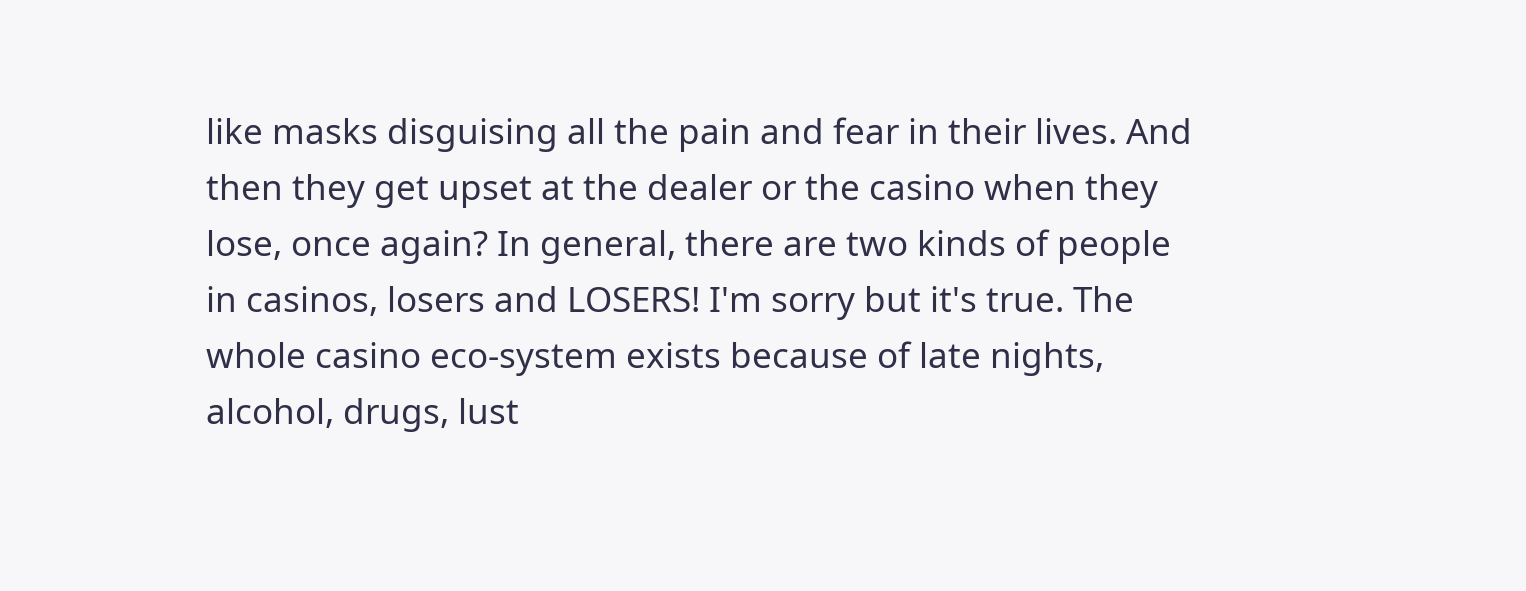like masks disguising all the pain and fear in their lives. And then they get upset at the dealer or the casino when they lose, once again? In general, there are two kinds of people in casinos, losers and LOSERS! I'm sorry but it's true. The whole casino eco-system exists because of late nights, alcohol, drugs, lust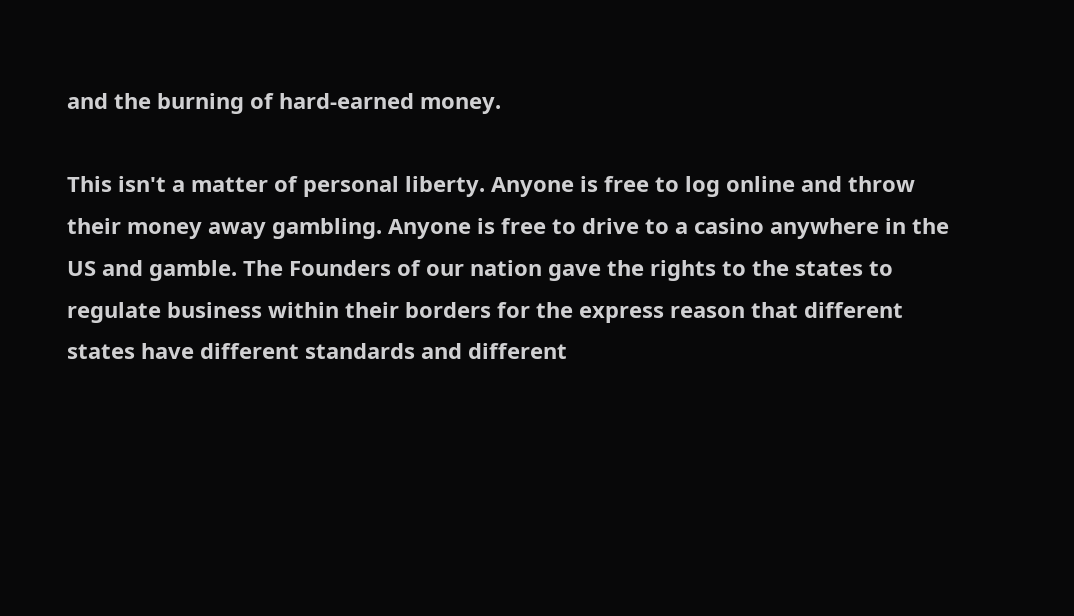and the burning of hard-earned money.

This isn't a matter of personal liberty. Anyone is free to log online and throw their money away gambling. Anyone is free to drive to a casino anywhere in the US and gamble. The Founders of our nation gave the rights to the states to regulate business within their borders for the express reason that different states have different standards and different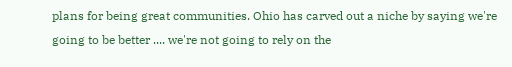plans for being great communities. Ohio has carved out a niche by saying we're going to be better .... we're not going to rely on the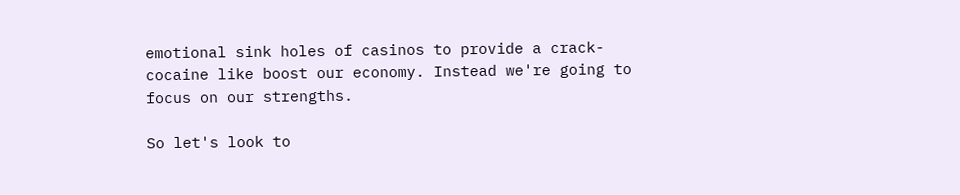emotional sink holes of casinos to provide a crack-cocaine like boost our economy. Instead we're going to focus on our strengths.

So let's look to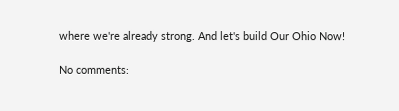where we're already strong. And let's build Our Ohio Now!

No comments: